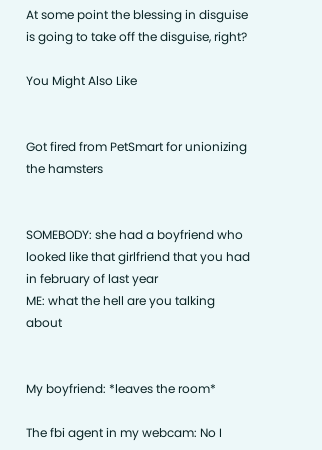At some point the blessing in disguise is going to take off the disguise, right?

You Might Also Like


Got fired from PetSmart for unionizing the hamsters


SOMEBODY: she had a boyfriend who looked like that girlfriend that you had in february of last year
ME: what the hell are you talking about


My boyfriend: *leaves the room*

The fbi agent in my webcam: No I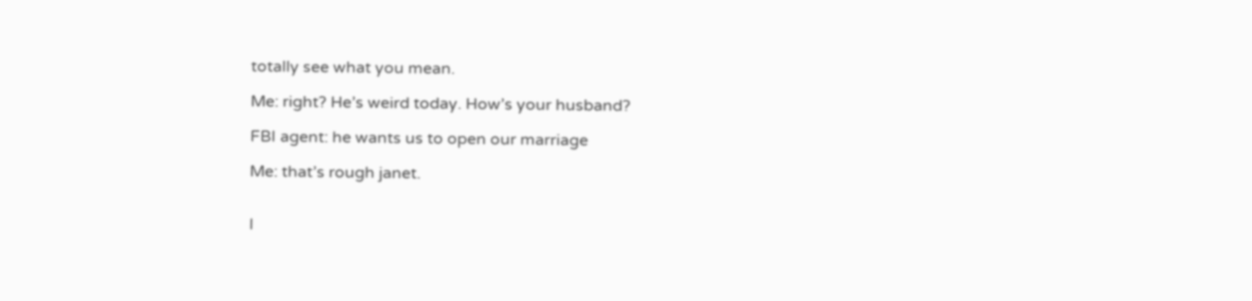totally see what you mean.

Me: right? He’s weird today. How’s your husband?

FBI agent: he wants us to open our marriage

Me: that’s rough janet.


I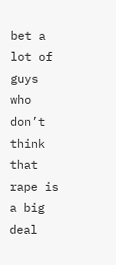bet a lot of guys who don’t think that rape is a big deal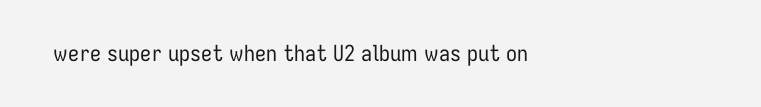were super upset when that U2 album was put on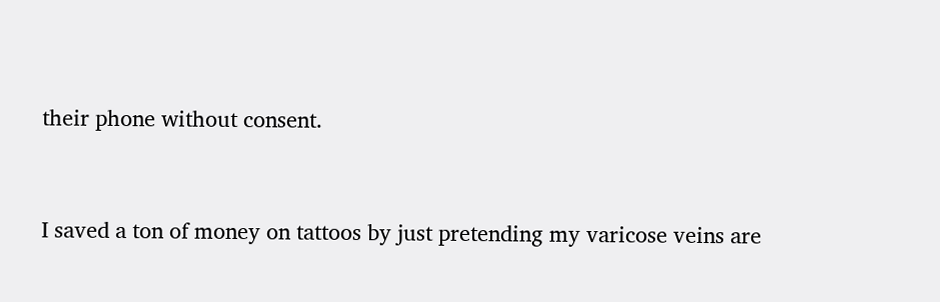their phone without consent.


I saved a ton of money on tattoos by just pretending my varicose veins are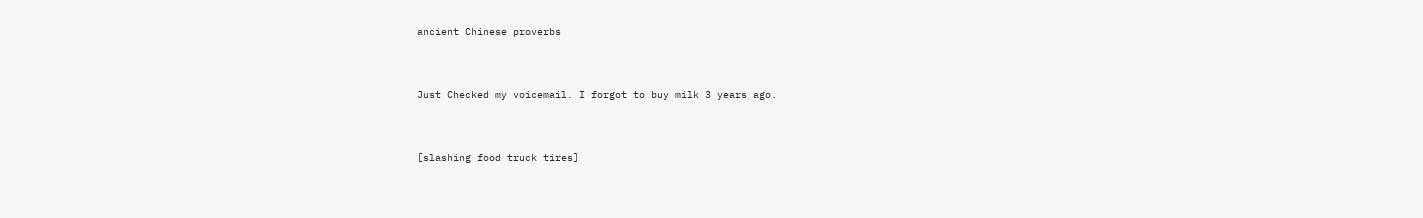ancient Chinese proverbs


Just Checked my voicemail. I forgot to buy milk 3 years ago.


[slashing food truck tires]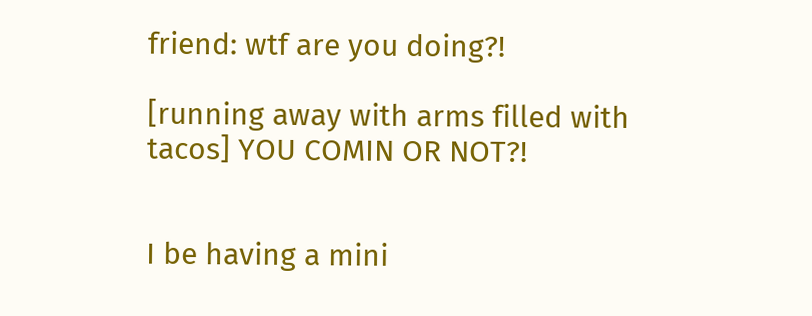friend: wtf are you doing?!

[running away with arms filled with tacos] YOU COMIN OR NOT?!


I be having a mini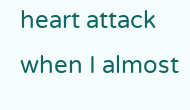heart attack when I almost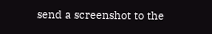send a screenshot to the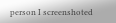person I screenshoted